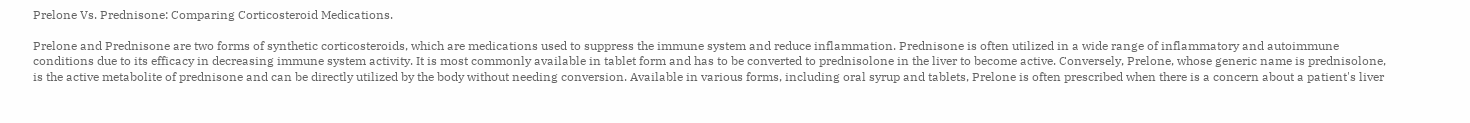Prelone Vs. Prednisone: Comparing Corticosteroid Medications.

Prelone and Prednisone are two forms of synthetic corticosteroids, which are medications used to suppress the immune system and reduce inflammation. Prednisone is often utilized in a wide range of inflammatory and autoimmune conditions due to its efficacy in decreasing immune system activity. It is most commonly available in tablet form and has to be converted to prednisolone in the liver to become active. Conversely, Prelone, whose generic name is prednisolone, is the active metabolite of prednisone and can be directly utilized by the body without needing conversion. Available in various forms, including oral syrup and tablets, Prelone is often prescribed when there is a concern about a patient's liver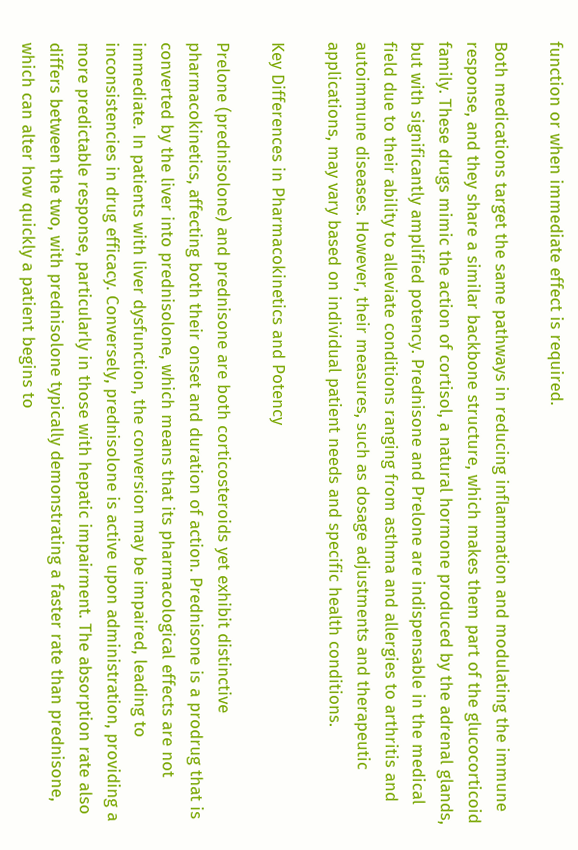function or when immediate effect is required.

Both medications target the same pathways in reducing inflammation and modulating the immune response, and they share a similar backbone structure, which makes them part of the glucocorticoid family. These drugs mimic the action of cortisol, a natural hormone produced by the adrenal glands, but with significantly amplified potency. Prednisone and Prelone are indispensable in the medical field due to their ability to alleviate conditions ranging from asthma and allergies to arthritis and autoimmune diseases. However, their measures, such as dosage adjustments and therapeutic applications, may vary based on individual patient needs and specific health conditions.

Key Differences in Pharmacokinetics and Potency

Prelone (prednisolone) and prednisone are both corticosteroids yet exhibit distinctive pharmacokinetics, affecting both their onset and duration of action. Prednisone is a prodrug that is converted by the liver into prednisolone, which means that its pharmacological effects are not immediate. In patients with liver dysfunction, the conversion may be impaired, leading to inconsistencies in drug efficacy. Conversely, prednisolone is active upon administration, providing a more predictable response, particularly in those with hepatic impairment. The absorption rate also differs between the two, with prednisolone typically demonstrating a faster rate than prednisone, which can alter how quickly a patient begins to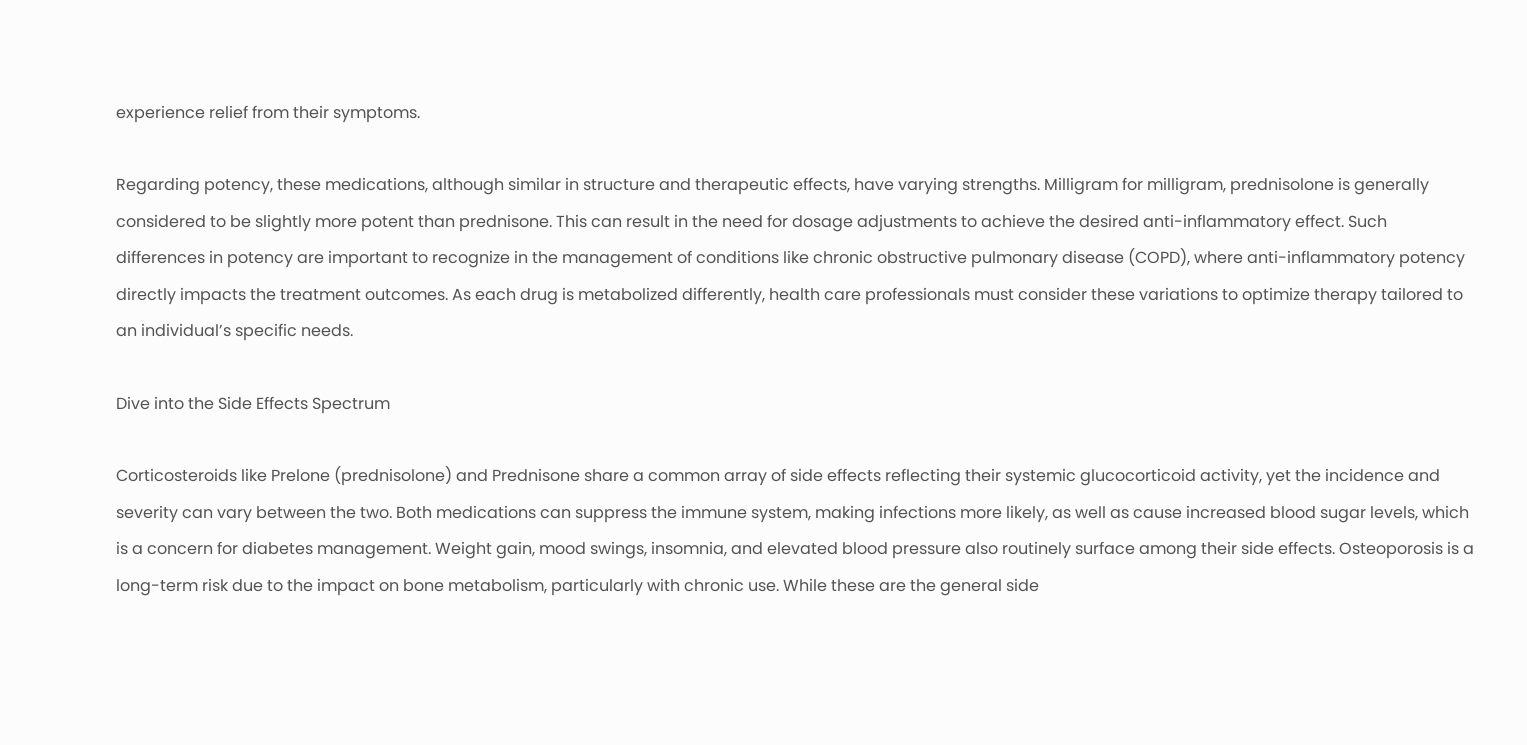experience relief from their symptoms.

Regarding potency, these medications, although similar in structure and therapeutic effects, have varying strengths. Milligram for milligram, prednisolone is generally considered to be slightly more potent than prednisone. This can result in the need for dosage adjustments to achieve the desired anti-inflammatory effect. Such differences in potency are important to recognize in the management of conditions like chronic obstructive pulmonary disease (COPD), where anti-inflammatory potency directly impacts the treatment outcomes. As each drug is metabolized differently, health care professionals must consider these variations to optimize therapy tailored to an individual’s specific needs.

Dive into the Side Effects Spectrum

Corticosteroids like Prelone (prednisolone) and Prednisone share a common array of side effects reflecting their systemic glucocorticoid activity, yet the incidence and severity can vary between the two. Both medications can suppress the immune system, making infections more likely, as well as cause increased blood sugar levels, which is a concern for diabetes management. Weight gain, mood swings, insomnia, and elevated blood pressure also routinely surface among their side effects. Osteoporosis is a long-term risk due to the impact on bone metabolism, particularly with chronic use. While these are the general side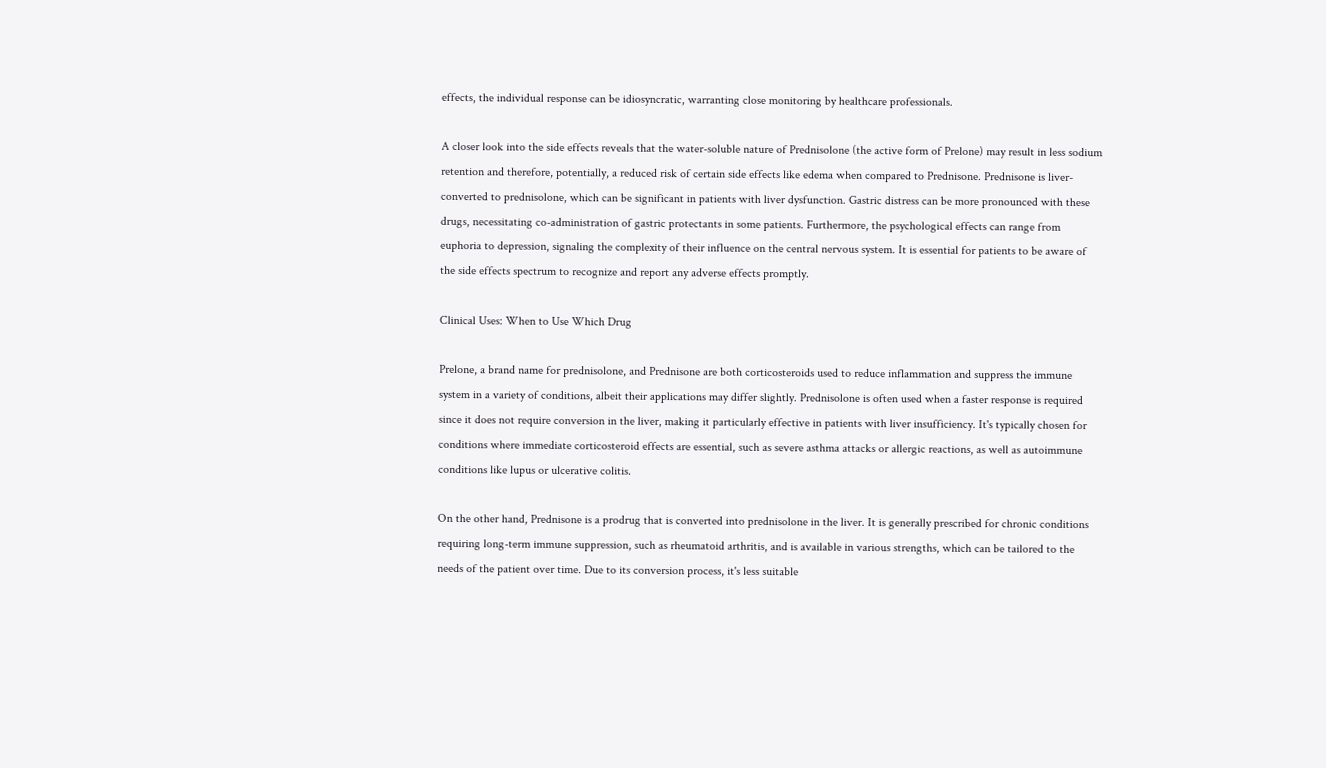effects, the individual response can be idiosyncratic, warranting close monitoring by healthcare professionals.

A closer look into the side effects reveals that the water-soluble nature of Prednisolone (the active form of Prelone) may result in less sodium retention and therefore, potentially, a reduced risk of certain side effects like edema when compared to Prednisone. Prednisone is liver-converted to prednisolone, which can be significant in patients with liver dysfunction. Gastric distress can be more pronounced with these drugs, necessitating co-administration of gastric protectants in some patients. Furthermore, the psychological effects can range from euphoria to depression, signaling the complexity of their influence on the central nervous system. It is essential for patients to be aware of the side effects spectrum to recognize and report any adverse effects promptly.

Clinical Uses: When to Use Which Drug

Prelone, a brand name for prednisolone, and Prednisone are both corticosteroids used to reduce inflammation and suppress the immune system in a variety of conditions, albeit their applications may differ slightly. Prednisolone is often used when a faster response is required since it does not require conversion in the liver, making it particularly effective in patients with liver insufficiency. It's typically chosen for conditions where immediate corticosteroid effects are essential, such as severe asthma attacks or allergic reactions, as well as autoimmune conditions like lupus or ulcerative colitis.

On the other hand, Prednisone is a prodrug that is converted into prednisolone in the liver. It is generally prescribed for chronic conditions requiring long-term immune suppression, such as rheumatoid arthritis, and is available in various strengths, which can be tailored to the needs of the patient over time. Due to its conversion process, it's less suitable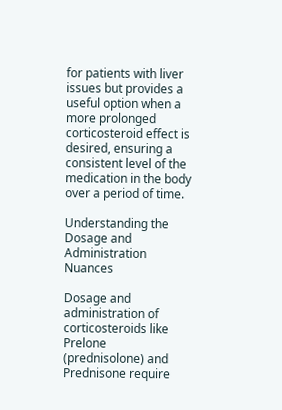for patients with liver issues but provides a useful option when a more prolonged corticosteroid effect is desired, ensuring a consistent level of the medication in the body over a period of time.

Understanding the Dosage and Administration Nuances

Dosage and administration of corticosteroids like Prelone (prednisolone) and Prednisone require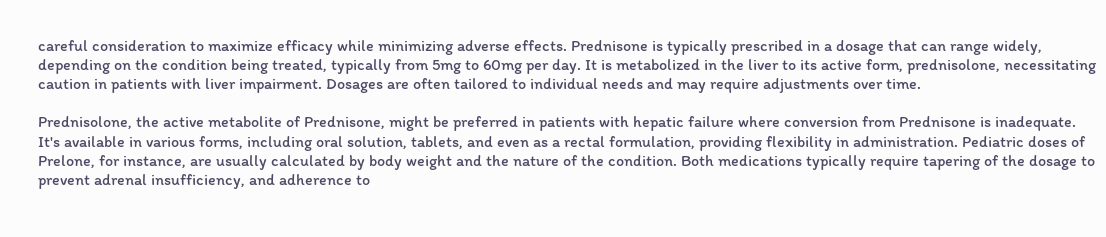careful consideration to maximize efficacy while minimizing adverse effects. Prednisone is typically prescribed in a dosage that can range widely, depending on the condition being treated, typically from 5mg to 60mg per day. It is metabolized in the liver to its active form, prednisolone, necessitating caution in patients with liver impairment. Dosages are often tailored to individual needs and may require adjustments over time.

Prednisolone, the active metabolite of Prednisone, might be preferred in patients with hepatic failure where conversion from Prednisone is inadequate. It's available in various forms, including oral solution, tablets, and even as a rectal formulation, providing flexibility in administration. Pediatric doses of Prelone, for instance, are usually calculated by body weight and the nature of the condition. Both medications typically require tapering of the dosage to prevent adrenal insufficiency, and adherence to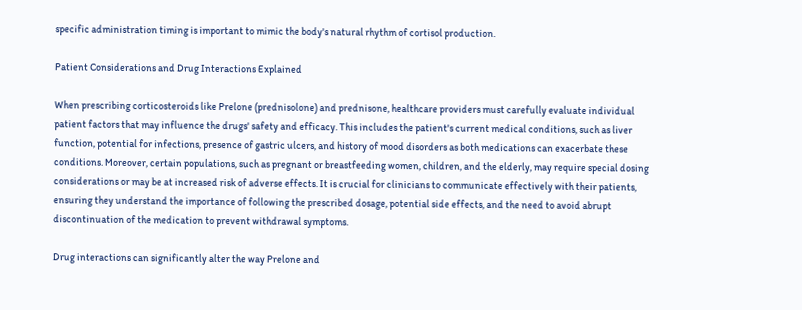specific administration timing is important to mimic the body's natural rhythm of cortisol production.

Patient Considerations and Drug Interactions Explained

When prescribing corticosteroids like Prelone (prednisolone) and prednisone, healthcare providers must carefully evaluate individual patient factors that may influence the drugs' safety and efficacy. This includes the patient's current medical conditions, such as liver function, potential for infections, presence of gastric ulcers, and history of mood disorders as both medications can exacerbate these conditions. Moreover, certain populations, such as pregnant or breastfeeding women, children, and the elderly, may require special dosing considerations or may be at increased risk of adverse effects. It is crucial for clinicians to communicate effectively with their patients, ensuring they understand the importance of following the prescribed dosage, potential side effects, and the need to avoid abrupt discontinuation of the medication to prevent withdrawal symptoms.

Drug interactions can significantly alter the way Prelone and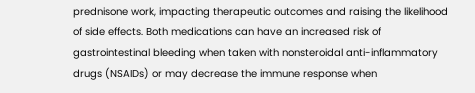prednisone work, impacting therapeutic outcomes and raising the likelihood of side effects. Both medications can have an increased risk of gastrointestinal bleeding when taken with nonsteroidal anti-inflammatory drugs (NSAIDs) or may decrease the immune response when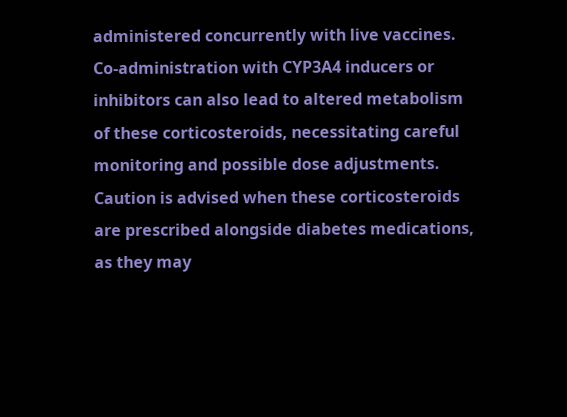administered concurrently with live vaccines. Co-administration with CYP3A4 inducers or inhibitors can also lead to altered metabolism of these corticosteroids, necessitating careful monitoring and possible dose adjustments. Caution is advised when these corticosteroids are prescribed alongside diabetes medications, as they may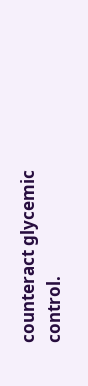counteract glycemic control.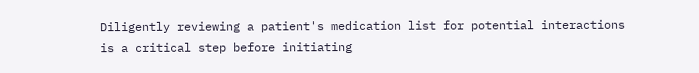Diligently reviewing a patient's medication list for potential interactions is a critical step before initiating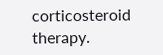corticosteroid therapy.